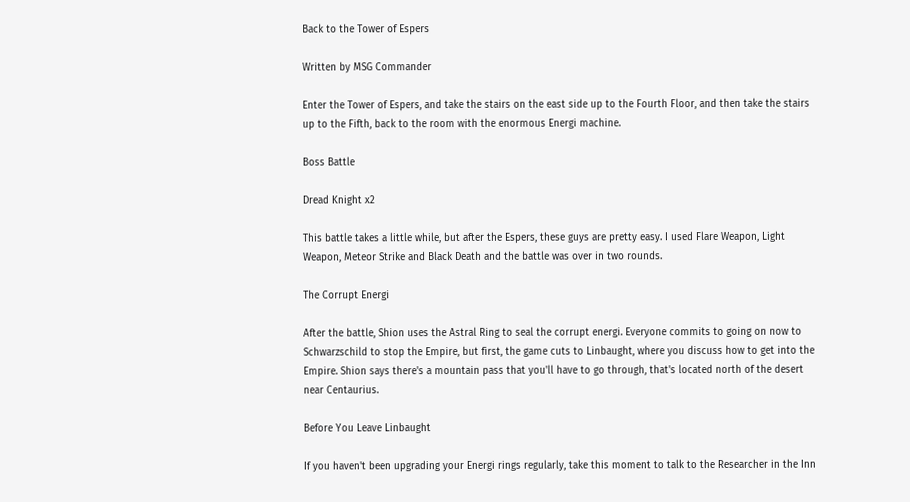Back to the Tower of Espers

Written by MSG Commander

Enter the Tower of Espers, and take the stairs on the east side up to the Fourth Floor, and then take the stairs up to the Fifth, back to the room with the enormous Energi machine.

Boss Battle

Dread Knight x2

This battle takes a little while, but after the Espers, these guys are pretty easy. I used Flare Weapon, Light Weapon, Meteor Strike and Black Death and the battle was over in two rounds.

The Corrupt Energi

After the battle, Shion uses the Astral Ring to seal the corrupt energi. Everyone commits to going on now to Schwarzschild to stop the Empire, but first, the game cuts to Linbaught, where you discuss how to get into the Empire. Shion says there's a mountain pass that you'll have to go through, that's located north of the desert near Centaurius.

Before You Leave Linbaught

If you haven't been upgrading your Energi rings regularly, take this moment to talk to the Researcher in the Inn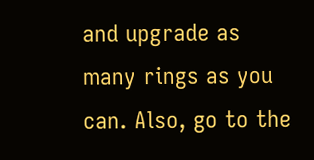and upgrade as many rings as you can. Also, go to the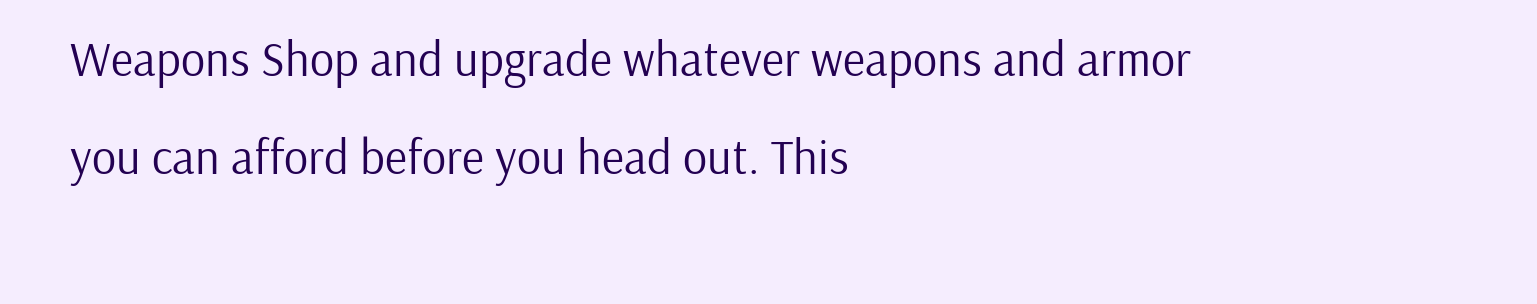Weapons Shop and upgrade whatever weapons and armor you can afford before you head out. This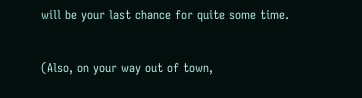will be your last chance for quite some time.

(Also, on your way out of town,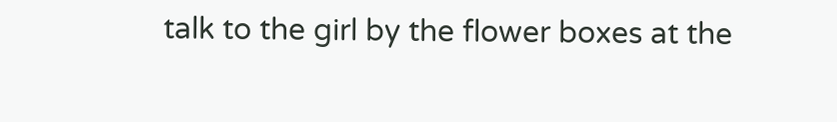talk to the girl by the flower boxes at the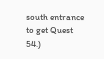south entrance to get Quest 54.)